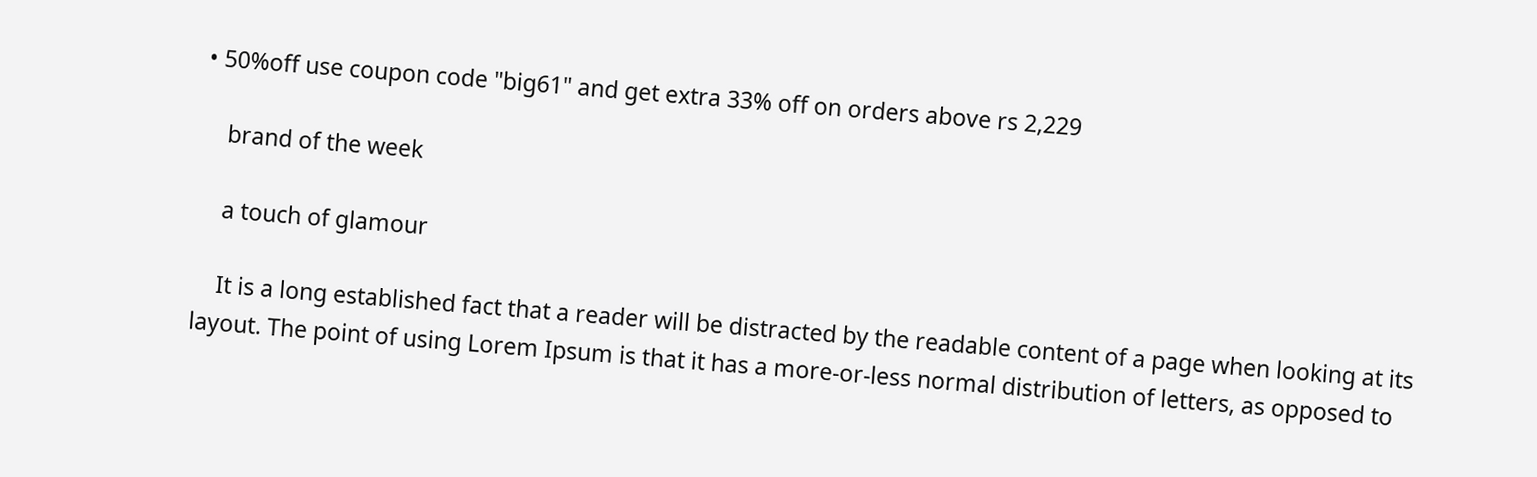• 50%off use coupon code "big61" and get extra 33% off on orders above rs 2,229

    brand of the week

    a touch of glamour

    It is a long established fact that a reader will be distracted by the readable content of a page when looking at its layout. The point of using Lorem Ipsum is that it has a more-or-less normal distribution of letters, as opposed to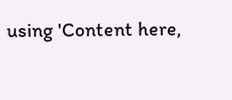using 'Content here,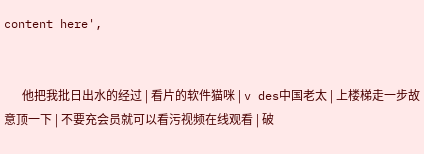content here',


      他把我批日出水的经过 | 看片的软件猫咪 | v des中国老太 | 上楼梯走一步故意顶一下 | 不要充会员就可以看污视频在线观看 | 破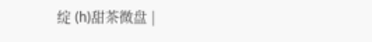绽 (h)甜茶微盘 |